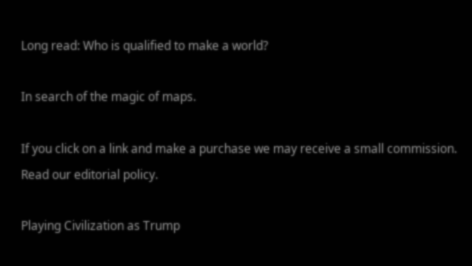Long read: Who is qualified to make a world?

In search of the magic of maps.

If you click on a link and make a purchase we may receive a small commission. Read our editorial policy.

Playing Civilization as Trump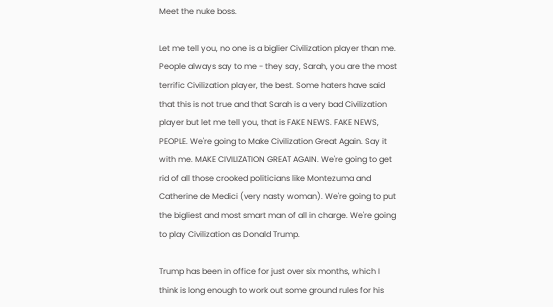Meet the nuke boss.

Let me tell you, no one is a biglier Civilization player than me. People always say to me - they say, Sarah, you are the most terrific Civilization player, the best. Some haters have said that this is not true and that Sarah is a very bad Civilization player but let me tell you, that is FAKE NEWS. FAKE NEWS, PEOPLE. We're going to Make Civilization Great Again. Say it with me. MAKE CIVILIZATION GREAT AGAIN. We're going to get rid of all those crooked politicians like Montezuma and Catherine de Medici (very nasty woman). We're going to put the bigliest and most smart man of all in charge. We're going to play Civilization as Donald Trump.

Trump has been in office for just over six months, which I think is long enough to work out some ground rules for his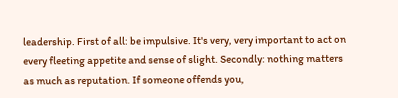leadership. First of all: be impulsive. It's very, very important to act on every fleeting appetite and sense of slight. Secondly: nothing matters as much as reputation. If someone offends you,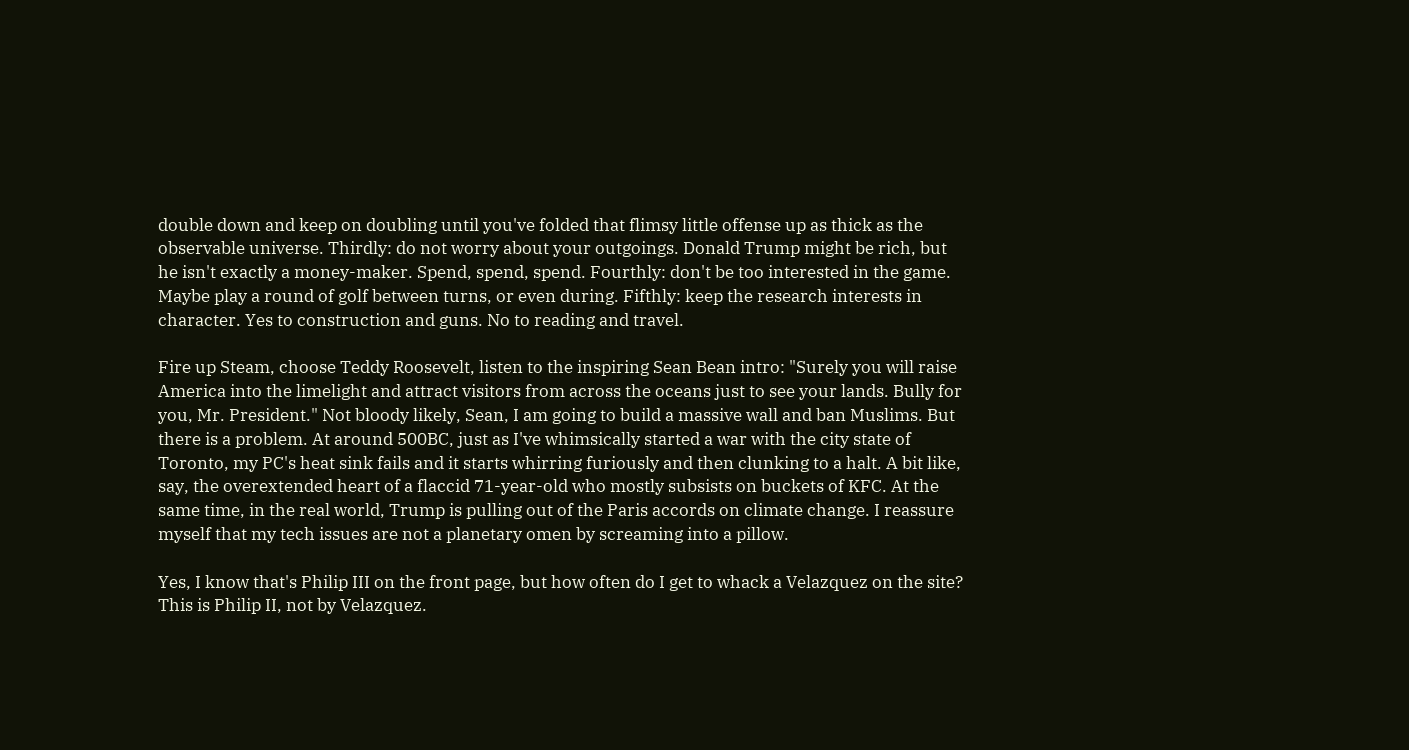double down and keep on doubling until you've folded that flimsy little offense up as thick as the observable universe. Thirdly: do not worry about your outgoings. Donald Trump might be rich, but he isn't exactly a money-maker. Spend, spend, spend. Fourthly: don't be too interested in the game. Maybe play a round of golf between turns, or even during. Fifthly: keep the research interests in character. Yes to construction and guns. No to reading and travel.

Fire up Steam, choose Teddy Roosevelt, listen to the inspiring Sean Bean intro: "Surely you will raise America into the limelight and attract visitors from across the oceans just to see your lands. Bully for you, Mr. President." Not bloody likely, Sean, I am going to build a massive wall and ban Muslims. But there is a problem. At around 500BC, just as I've whimsically started a war with the city state of Toronto, my PC's heat sink fails and it starts whirring furiously and then clunking to a halt. A bit like, say, the overextended heart of a flaccid 71-year-old who mostly subsists on buckets of KFC. At the same time, in the real world, Trump is pulling out of the Paris accords on climate change. I reassure myself that my tech issues are not a planetary omen by screaming into a pillow.

Yes, I know that's Philip III on the front page, but how often do I get to whack a Velazquez on the site? This is Philip II, not by Velazquez.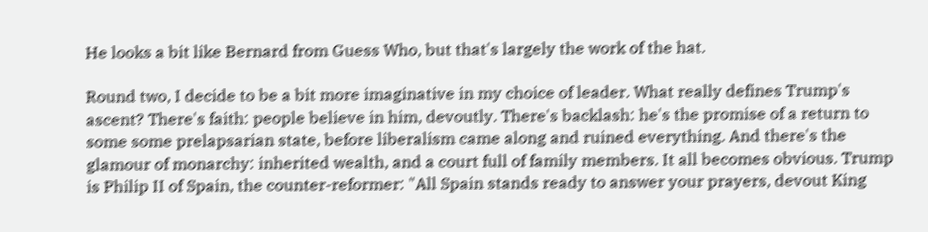He looks a bit like Bernard from Guess Who, but that's largely the work of the hat.

Round two, I decide to be a bit more imaginative in my choice of leader. What really defines Trump's ascent? There's faith: people believe in him, devoutly. There's backlash: he's the promise of a return to some some prelapsarian state, before liberalism came along and ruined everything. And there's the glamour of monarchy: inherited wealth, and a court full of family members. It all becomes obvious. Trump is Philip II of Spain, the counter-reformer: "All Spain stands ready to answer your prayers, devout King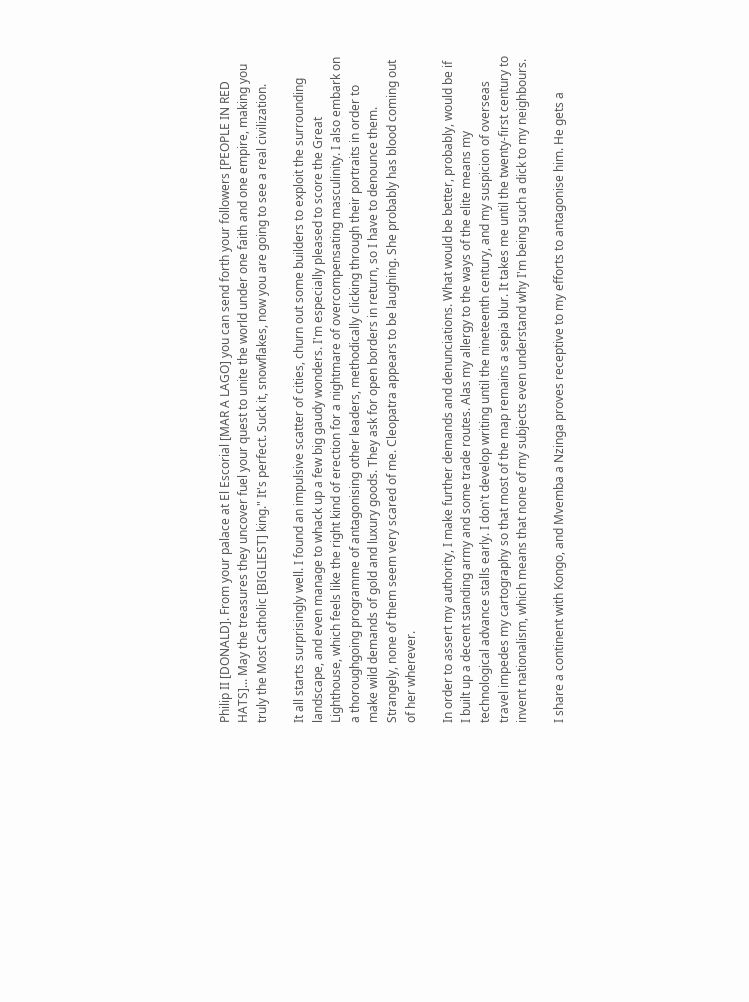Philip II [DONALD]. From your palace at El Escorial [MAR A LAGO] you can send forth your followers [PEOPLE IN RED HATS]... May the treasures they uncover fuel your quest to unite the world under one faith and one empire, making you truly the Most Catholic [BIGLIEST] king." It's perfect. Suck it, snowflakes, now you are going to see a real civilization.

It all starts surprisingly well. I found an impulsive scatter of cities, churn out some builders to exploit the surrounding landscape, and even manage to whack up a few big gaudy wonders. I'm especially pleased to score the Great Lighthouse, which feels like the right kind of erection for a nightmare of overcompensating masculinity. I also embark on a thoroughgoing programme of antagonising other leaders, methodically clicking through their portraits in order to make wild demands of gold and luxury goods. They ask for open borders in return, so I have to denounce them. Strangely, none of them seem very scared of me. Cleopatra appears to be laughing. She probably has blood coming out of her wherever.

In order to assert my authority, I make further demands and denunciations. What would be better, probably, would be if I built up a decent standing army and some trade routes. Alas my allergy to the ways of the elite means my technological advance stalls early. I don't develop writing until the nineteenth century, and my suspicion of overseas travel impedes my cartography so that most of the map remains a sepia blur. It takes me until the twenty-first century to invent nationalism, which means that none of my subjects even understand why I'm being such a dick to my neighbours.

I share a continent with Kongo, and Mvemba a Nzinga proves receptive to my efforts to antagonise him. He gets a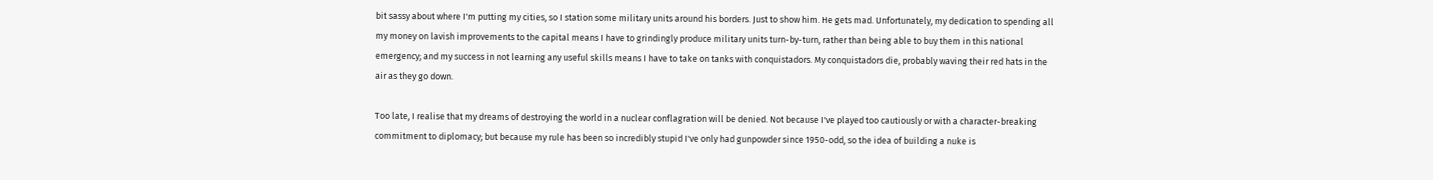bit sassy about where I'm putting my cities, so I station some military units around his borders. Just to show him. He gets mad. Unfortunately, my dedication to spending all my money on lavish improvements to the capital means I have to grindingly produce military units turn-by-turn, rather than being able to buy them in this national emergency; and my success in not learning any useful skills means I have to take on tanks with conquistadors. My conquistadors die, probably waving their red hats in the air as they go down.

Too late, I realise that my dreams of destroying the world in a nuclear conflagration will be denied. Not because I've played too cautiously or with a character-breaking commitment to diplomacy; but because my rule has been so incredibly stupid I've only had gunpowder since 1950-odd, so the idea of building a nuke is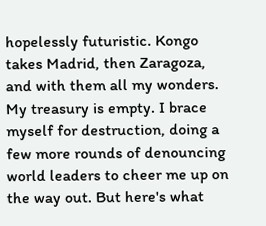hopelessly futuristic. Kongo takes Madrid, then Zaragoza, and with them all my wonders. My treasury is empty. I brace myself for destruction, doing a few more rounds of denouncing world leaders to cheer me up on the way out. But here's what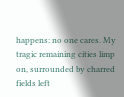happens: no one cares. My tragic remaining cities limp on, surrounded by charred fields left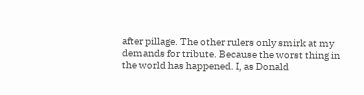after pillage. The other rulers only smirk at my demands for tribute. Because the worst thing in the world has happened. I, as Donald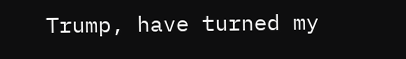Trump, have turned my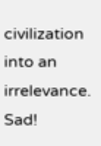civilization into an irrelevance. Sad!